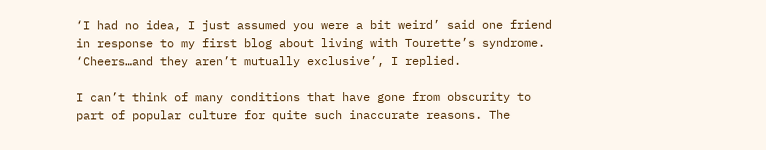‘I had no idea, I just assumed you were a bit weird’ said one friend in response to my first blog about living with Tourette’s syndrome. ‘Cheers…and they aren’t mutually exclusive’, I replied.

I can’t think of many conditions that have gone from obscurity to part of popular culture for quite such inaccurate reasons. The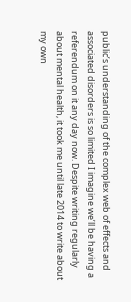public’s understanding of the complex web of effects and associated disorders is so limited I imagine we’ll be having a referendum on it any day now. Despite writing regularly about mental health, it took me until late 2014 to write about my own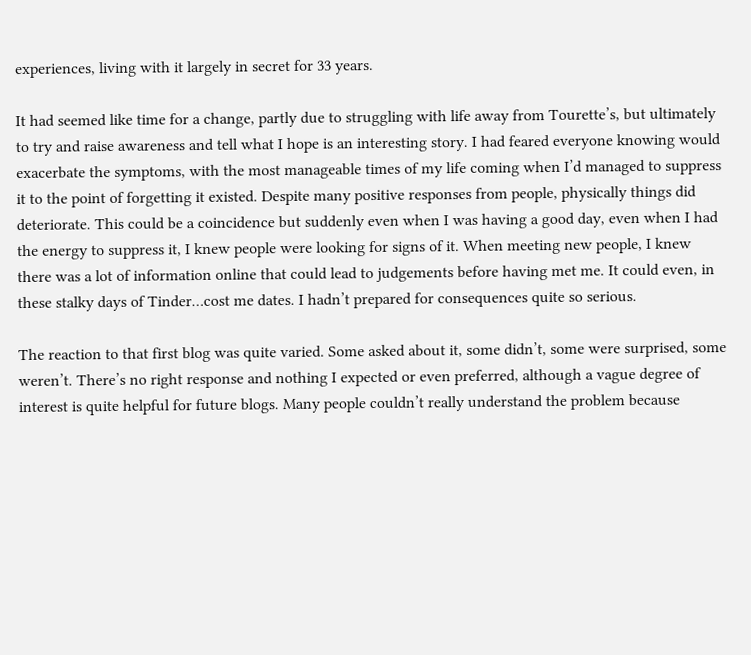experiences, living with it largely in secret for 33 years.

It had seemed like time for a change, partly due to struggling with life away from Tourette’s, but ultimately to try and raise awareness and tell what I hope is an interesting story. I had feared everyone knowing would exacerbate the symptoms, with the most manageable times of my life coming when I’d managed to suppress it to the point of forgetting it existed. Despite many positive responses from people, physically things did deteriorate. This could be a coincidence but suddenly even when I was having a good day, even when I had the energy to suppress it, I knew people were looking for signs of it. When meeting new people, I knew there was a lot of information online that could lead to judgements before having met me. It could even, in these stalky days of Tinder…cost me dates. I hadn’t prepared for consequences quite so serious.

The reaction to that first blog was quite varied. Some asked about it, some didn’t, some were surprised, some weren’t. There’s no right response and nothing I expected or even preferred, although a vague degree of interest is quite helpful for future blogs. Many people couldn’t really understand the problem because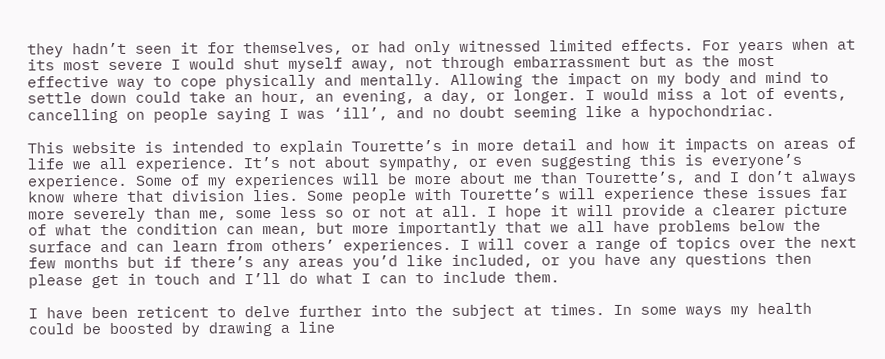they hadn’t seen it for themselves, or had only witnessed limited effects. For years when at its most severe I would shut myself away, not through embarrassment but as the most effective way to cope physically and mentally. Allowing the impact on my body and mind to settle down could take an hour, an evening, a day, or longer. I would miss a lot of events, cancelling on people saying I was ‘ill’, and no doubt seeming like a hypochondriac.

This website is intended to explain Tourette’s in more detail and how it impacts on areas of life we all experience. It’s not about sympathy, or even suggesting this is everyone’s experience. Some of my experiences will be more about me than Tourette’s, and I don’t always know where that division lies. Some people with Tourette’s will experience these issues far more severely than me, some less so or not at all. I hope it will provide a clearer picture of what the condition can mean, but more importantly that we all have problems below the surface and can learn from others’ experiences. I will cover a range of topics over the next few months but if there’s any areas you’d like included, or you have any questions then please get in touch and I’ll do what I can to include them.

I have been reticent to delve further into the subject at times. In some ways my health could be boosted by drawing a line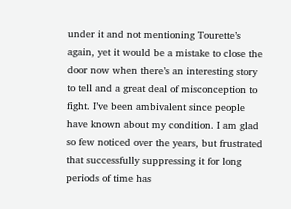under it and not mentioning Tourette’s again, yet it would be a mistake to close the door now when there’s an interesting story to tell and a great deal of misconception to fight. I’ve been ambivalent since people have known about my condition. I am glad so few noticed over the years, but frustrated that successfully suppressing it for long periods of time has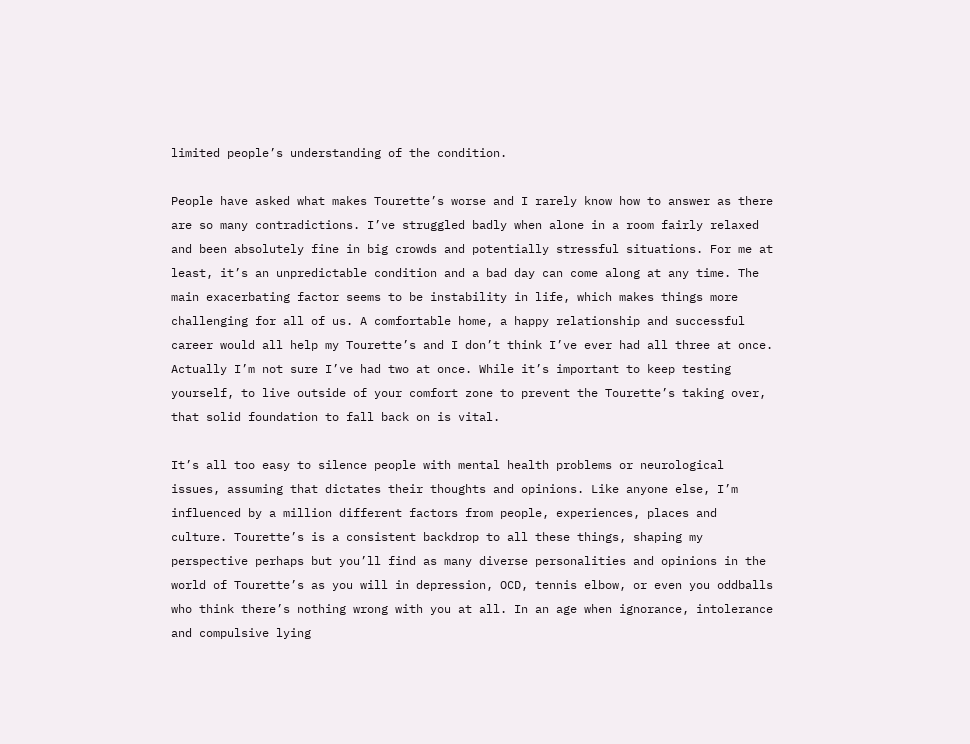limited people’s understanding of the condition.

People have asked what makes Tourette’s worse and I rarely know how to answer as there are so many contradictions. I’ve struggled badly when alone in a room fairly relaxed and been absolutely fine in big crowds and potentially stressful situations. For me at least, it’s an unpredictable condition and a bad day can come along at any time. The main exacerbating factor seems to be instability in life, which makes things more challenging for all of us. A comfortable home, a happy relationship and successful career would all help my Tourette’s and I don’t think I’ve ever had all three at once. Actually I’m not sure I’ve had two at once. While it’s important to keep testing yourself, to live outside of your comfort zone to prevent the Tourette’s taking over, that solid foundation to fall back on is vital.

It’s all too easy to silence people with mental health problems or neurological issues, assuming that dictates their thoughts and opinions. Like anyone else, I’m influenced by a million different factors from people, experiences, places and culture. Tourette’s is a consistent backdrop to all these things, shaping my perspective perhaps but you’ll find as many diverse personalities and opinions in the world of Tourette’s as you will in depression, OCD, tennis elbow, or even you oddballs who think there’s nothing wrong with you at all. In an age when ignorance, intolerance and compulsive lying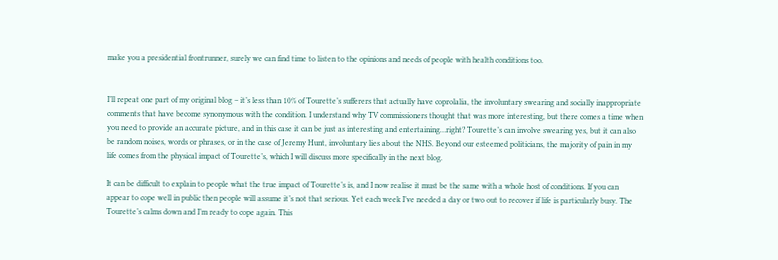make you a presidential frontrunner, surely we can find time to listen to the opinions and needs of people with health conditions too.


I’ll repeat one part of my original blog – it’s less than 10% of Tourette’s sufferers that actually have coprolalia, the involuntary swearing and socially inappropriate comments that have become synonymous with the condition. I understand why TV commissioners thought that was more interesting, but there comes a time when you need to provide an accurate picture, and in this case it can be just as interesting and entertaining…right? Tourette’s can involve swearing yes, but it can also be random noises, words or phrases, or in the case of Jeremy Hunt, involuntary lies about the NHS. Beyond our esteemed politicians, the majority of pain in my life comes from the physical impact of Tourette’s, which I will discuss more specifically in the next blog.

It can be difficult to explain to people what the true impact of Tourette’s is, and I now realise it must be the same with a whole host of conditions. If you can appear to cope well in public then people will assume it’s not that serious. Yet each week I’ve needed a day or two out to recover if life is particularly busy. The Tourette’s calms down and I’m ready to cope again. This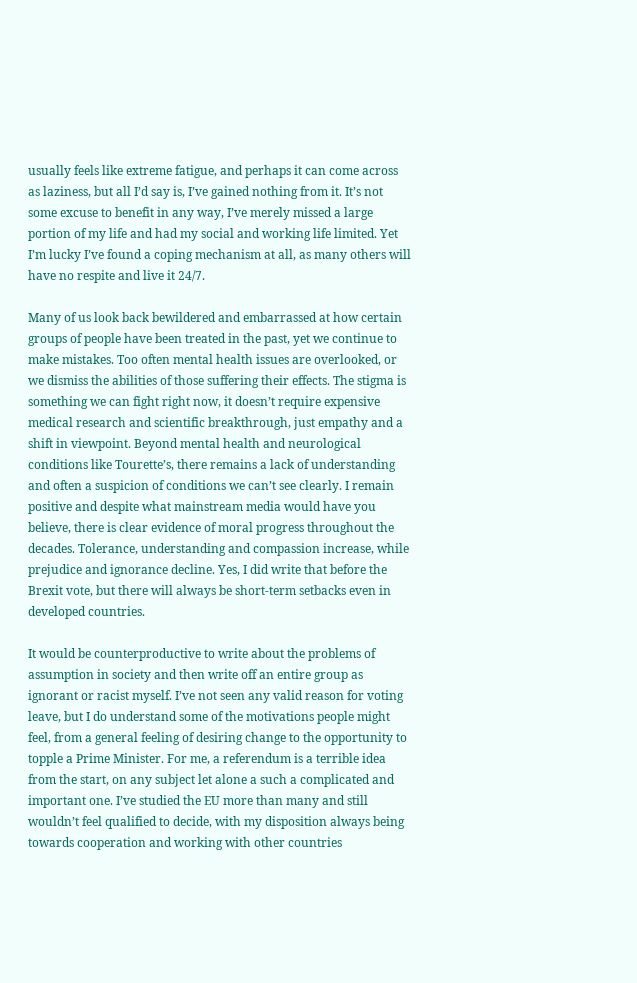usually feels like extreme fatigue, and perhaps it can come across as laziness, but all I’d say is, I’ve gained nothing from it. It’s not some excuse to benefit in any way, I’ve merely missed a large portion of my life and had my social and working life limited. Yet I’m lucky I’ve found a coping mechanism at all, as many others will have no respite and live it 24/7.

Many of us look back bewildered and embarrassed at how certain groups of people have been treated in the past, yet we continue to make mistakes. Too often mental health issues are overlooked, or we dismiss the abilities of those suffering their effects. The stigma is something we can fight right now, it doesn’t require expensive medical research and scientific breakthrough, just empathy and a shift in viewpoint. Beyond mental health and neurological conditions like Tourette’s, there remains a lack of understanding and often a suspicion of conditions we can’t see clearly. I remain positive and despite what mainstream media would have you believe, there is clear evidence of moral progress throughout the decades. Tolerance, understanding and compassion increase, while prejudice and ignorance decline. Yes, I did write that before the Brexit vote, but there will always be short-term setbacks even in developed countries.

It would be counterproductive to write about the problems of assumption in society and then write off an entire group as ignorant or racist myself. I’ve not seen any valid reason for voting leave, but I do understand some of the motivations people might feel, from a general feeling of desiring change to the opportunity to topple a Prime Minister. For me, a referendum is a terrible idea from the start, on any subject let alone a such a complicated and important one. I’ve studied the EU more than many and still wouldn’t feel qualified to decide, with my disposition always being towards cooperation and working with other countries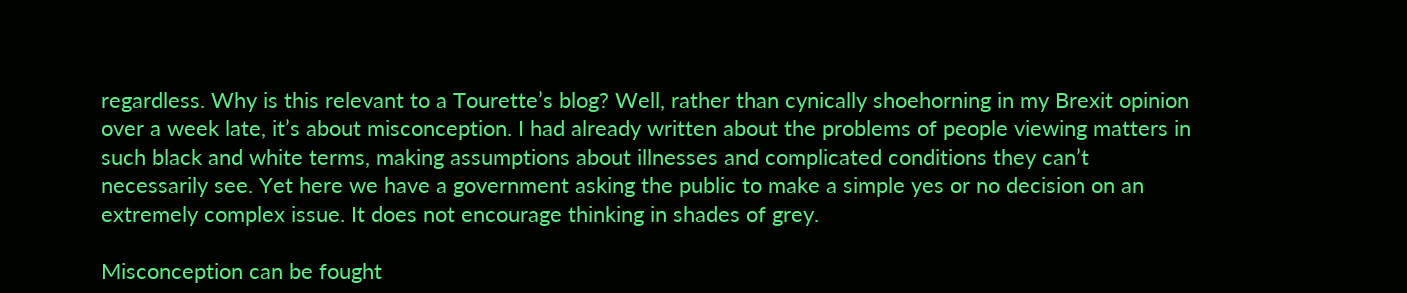regardless. Why is this relevant to a Tourette’s blog? Well, rather than cynically shoehorning in my Brexit opinion over a week late, it’s about misconception. I had already written about the problems of people viewing matters in such black and white terms, making assumptions about illnesses and complicated conditions they can’t necessarily see. Yet here we have a government asking the public to make a simple yes or no decision on an extremely complex issue. It does not encourage thinking in shades of grey.

Misconception can be fought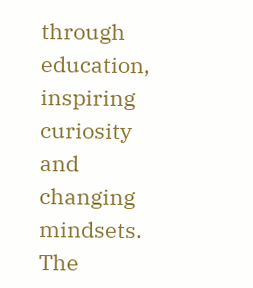through education, inspiring curiosity and changing mindsets. The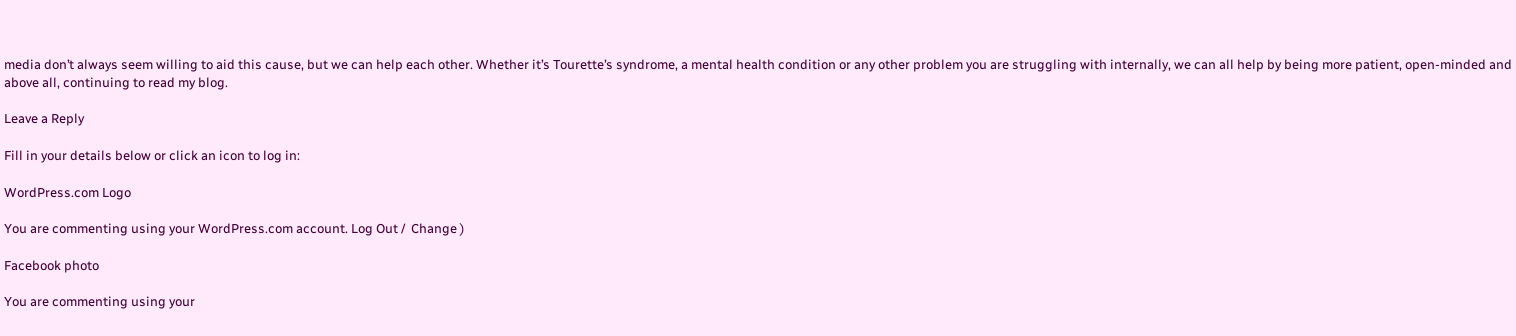media don’t always seem willing to aid this cause, but we can help each other. Whether it’s Tourette’s syndrome, a mental health condition or any other problem you are struggling with internally, we can all help by being more patient, open-minded and above all, continuing to read my blog.

Leave a Reply

Fill in your details below or click an icon to log in:

WordPress.com Logo

You are commenting using your WordPress.com account. Log Out /  Change )

Facebook photo

You are commenting using your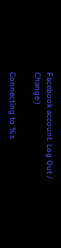Facebook account. Log Out /  Change )

Connecting to %s